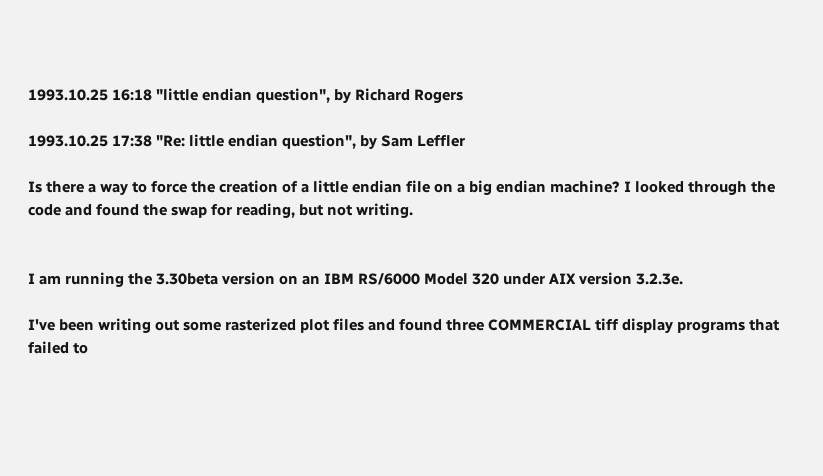1993.10.25 16:18 "little endian question", by Richard Rogers

1993.10.25 17:38 "Re: little endian question", by Sam Leffler

Is there a way to force the creation of a little endian file on a big endian machine? I looked through the code and found the swap for reading, but not writing.


I am running the 3.30beta version on an IBM RS/6000 Model 320 under AIX version 3.2.3e.

I've been writing out some rasterized plot files and found three COMMERCIAL tiff display programs that failed to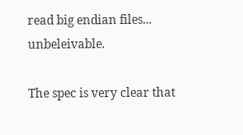read big endian files... unbeleivable.

The spec is very clear that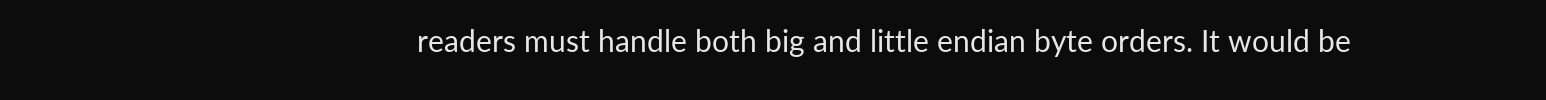readers must handle both big and little endian byte orders. It would be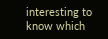interesting to know which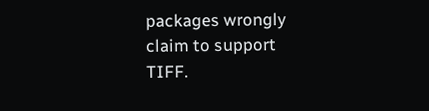packages wrongly claim to support TIFF.